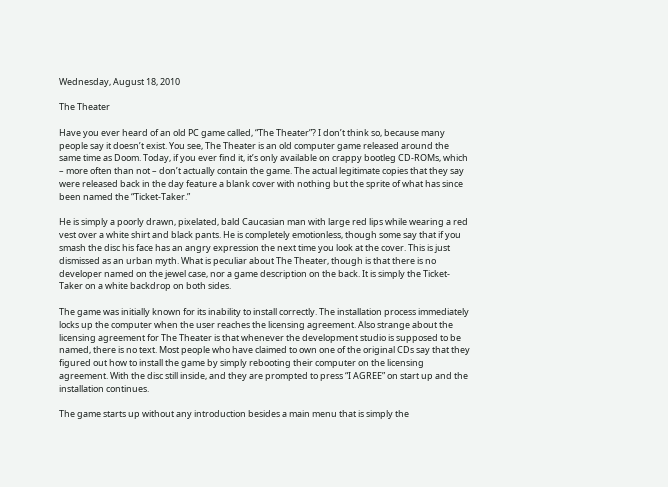Wednesday, August 18, 2010

The Theater

Have you ever heard of an old PC game called, “The Theater”? I don’t think so, because many people say it doesn’t exist. You see, The Theater is an old computer game released around the same time as Doom. Today, if you ever find it, it’s only available on crappy bootleg CD-ROMs, which – more often than not – don’t actually contain the game. The actual legitimate copies that they say were released back in the day feature a blank cover with nothing but the sprite of what has since been named the “Ticket-Taker.”

He is simply a poorly drawn, pixelated, bald Caucasian man with large red lips while wearing a red vest over a white shirt and black pants. He is completely emotionless, though some say that if you smash the disc his face has an angry expression the next time you look at the cover. This is just dismissed as an urban myth. What is peculiar about The Theater, though is that there is no developer named on the jewel case, nor a game description on the back. It is simply the Ticket-Taker on a white backdrop on both sides.

The game was initially known for its inability to install correctly. The installation process immediately locks up the computer when the user reaches the licensing agreement. Also strange about the licensing agreement for The Theater is that whenever the development studio is supposed to be named, there is no text. Most people who have claimed to own one of the original CDs say that they figured out how to install the game by simply rebooting their computer on the licensing agreement. With the disc still inside, and they are prompted to press “I AGREE” on start up and the installation continues.

The game starts up without any introduction besides a main menu that is simply the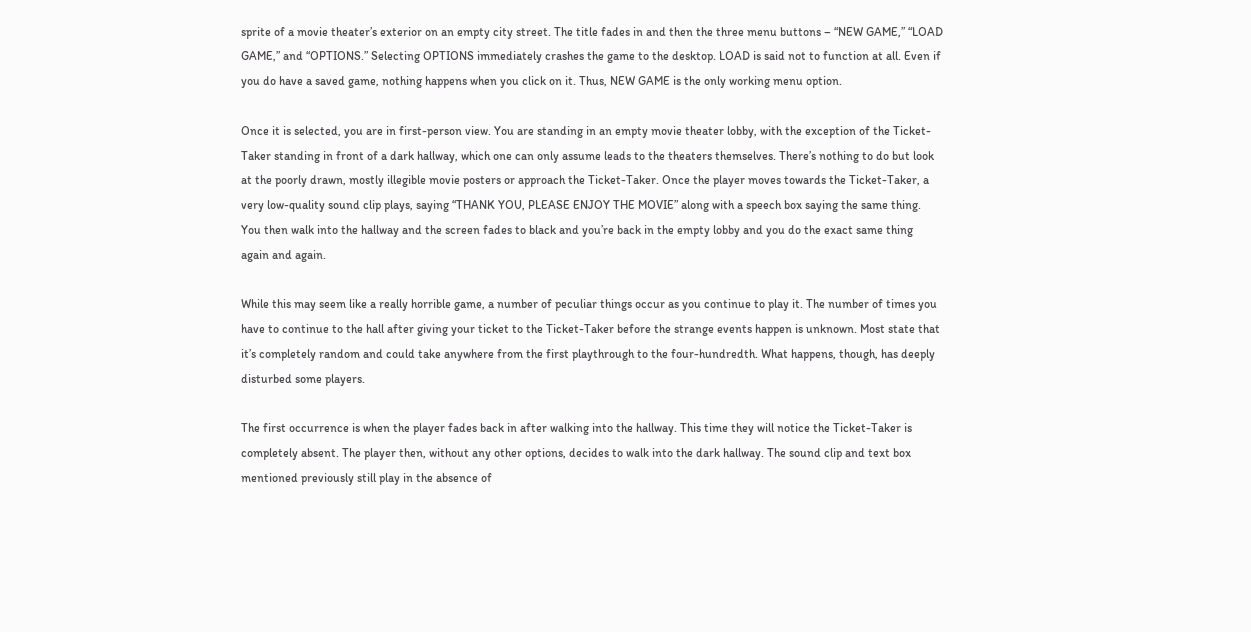sprite of a movie theater’s exterior on an empty city street. The title fades in and then the three menu buttons – “NEW GAME,” “LOAD GAME,” and “OPTIONS.” Selecting OPTIONS immediately crashes the game to the desktop. LOAD is said not to function at all. Even if you do have a saved game, nothing happens when you click on it. Thus, NEW GAME is the only working menu option.

Once it is selected, you are in first-person view. You are standing in an empty movie theater lobby, with the exception of the Ticket-Taker standing in front of a dark hallway, which one can only assume leads to the theaters themselves. There’s nothing to do but look at the poorly drawn, mostly illegible movie posters or approach the Ticket-Taker. Once the player moves towards the Ticket-Taker, a very low-quality sound clip plays, saying “THANK YOU, PLEASE ENJOY THE MOVIE” along with a speech box saying the same thing. You then walk into the hallway and the screen fades to black and you’re back in the empty lobby and you do the exact same thing again and again.

While this may seem like a really horrible game, a number of peculiar things occur as you continue to play it. The number of times you have to continue to the hall after giving your ticket to the Ticket-Taker before the strange events happen is unknown. Most state that it’s completely random and could take anywhere from the first playthrough to the four-hundredth. What happens, though, has deeply disturbed some players.

The first occurrence is when the player fades back in after walking into the hallway. This time they will notice the Ticket-Taker is completely absent. The player then, without any other options, decides to walk into the dark hallway. The sound clip and text box mentioned previously still play in the absence of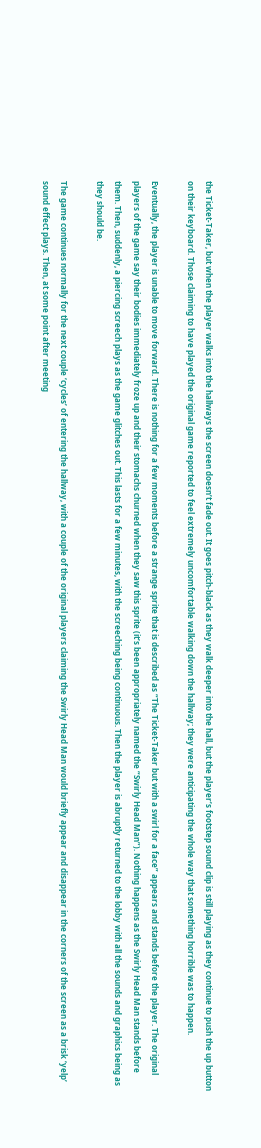the Ticket-Taker, but when the player walks into the hallways the screen doesn’t fade out. It goes pitch-black as they walk deeper into the hall, but the player’s footstep sound clip is still playing as they continue to push the up button on their keyboard. Those claiming to have played the original game reported to feel extremely uncomfortable walking down the hallway; they were anticipating the whole way that something horrible was to happen.

Eventually, the player is unable to move forward. There is nothing for a few moments before a strange sprite that is described as “The Ticket-Taker but with a swirl for a face” appears and stands before the player. The original players of the game say their bodies immediately froze up and their stomachs churned when they saw this sprite (it’s been appropriately named the “Swirly Head Man”). Nothing happens as the Swirly Head Man stands before them. Then, suddenly, a piercing screech plays as the game glitches out. This lasts for a few minutes, with the screeching being continuous. Then the player is abruptly returned to the lobby with all the sounds and graphics being as they should be.

The game continues normally for the next couple ‘cycles’ of entering the hallway, with a couple of the original players claiming the Swirly Head Man would briefly appear and disappear in the corners of the screen as a brisk ‘yelp’ sound effect plays. Then, at some point after meeting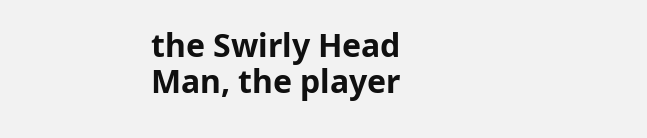the Swirly Head Man, the player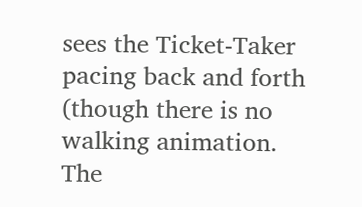sees the Ticket-Taker pacing back and forth (though there is no walking animation. The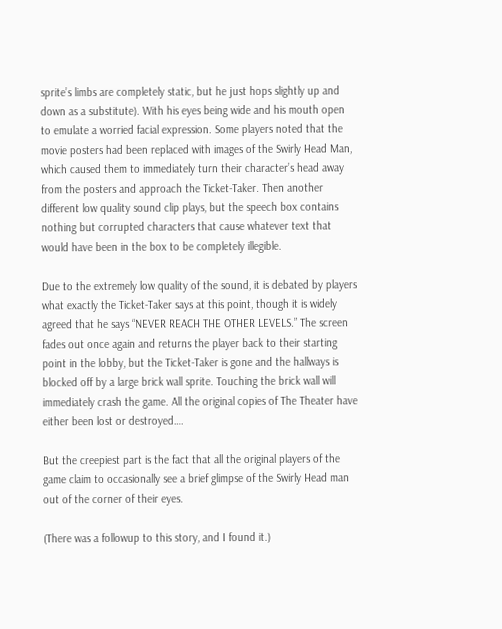sprite’s limbs are completely static, but he just hops slightly up and down as a substitute). With his eyes being wide and his mouth open to emulate a worried facial expression. Some players noted that the movie posters had been replaced with images of the Swirly Head Man, which caused them to immediately turn their character’s head away from the posters and approach the Ticket-Taker. Then another different low quality sound clip plays, but the speech box contains nothing but corrupted characters that cause whatever text that would have been in the box to be completely illegible.

Due to the extremely low quality of the sound, it is debated by players what exactly the Ticket-Taker says at this point, though it is widely agreed that he says “NEVER REACH THE OTHER LEVELS.” The screen fades out once again and returns the player back to their starting point in the lobby, but the Ticket-Taker is gone and the hallways is blocked off by a large brick wall sprite. Touching the brick wall will immediately crash the game. All the original copies of The Theater have either been lost or destroyed….

But the creepiest part is the fact that all the original players of the game claim to occasionally see a brief glimpse of the Swirly Head man out of the corner of their eyes.

(There was a followup to this story, and I found it.)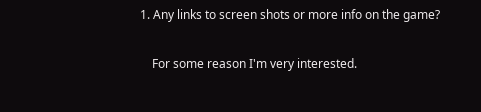1. Any links to screen shots or more info on the game?

    For some reason I'm very interested.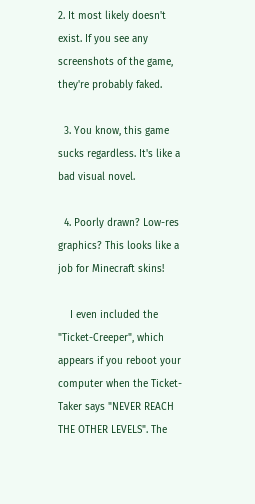2. It most likely doesn't exist. If you see any screenshots of the game, they're probably faked.

  3. You know, this game sucks regardless. It's like a bad visual novel.

  4. Poorly drawn? Low-res graphics? This looks like a job for Minecraft skins!

    I even included the "Ticket-Creeper", which appears if you reboot your computer when the Ticket-Taker says "NEVER REACH THE OTHER LEVELS". The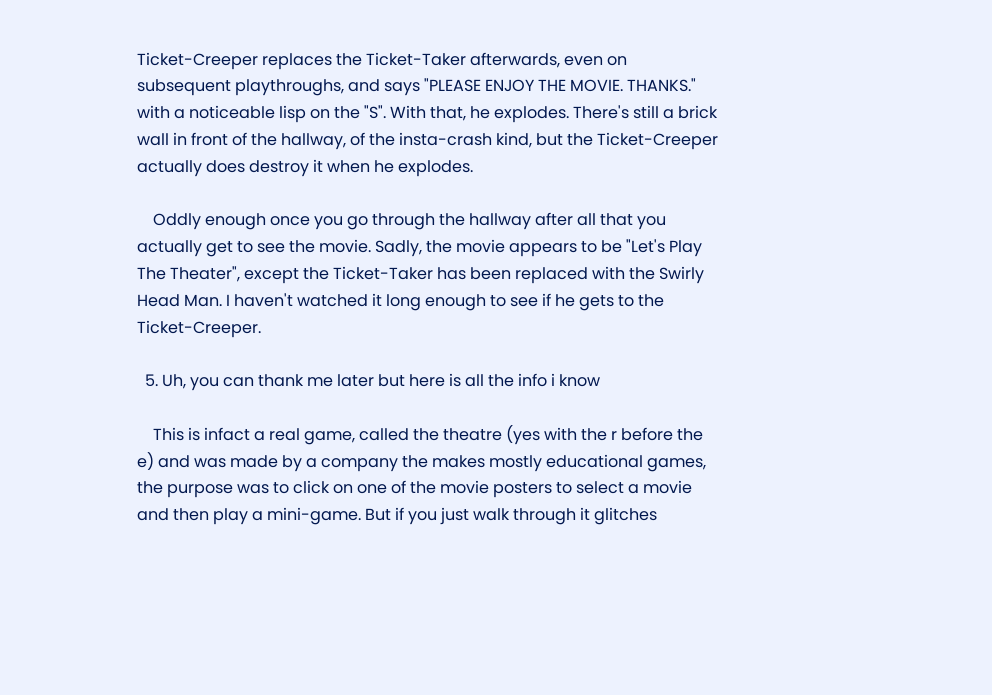Ticket-Creeper replaces the Ticket-Taker afterwards, even on subsequent playthroughs, and says "PLEASE ENJOY THE MOVIE. THANKS." with a noticeable lisp on the "S". With that, he explodes. There's still a brick wall in front of the hallway, of the insta-crash kind, but the Ticket-Creeper actually does destroy it when he explodes.

    Oddly enough once you go through the hallway after all that you actually get to see the movie. Sadly, the movie appears to be "Let's Play The Theater", except the Ticket-Taker has been replaced with the Swirly Head Man. I haven't watched it long enough to see if he gets to the Ticket-Creeper.

  5. Uh, you can thank me later but here is all the info i know

    This is infact a real game, called the theatre (yes with the r before the e) and was made by a company the makes mostly educational games, the purpose was to click on one of the movie posters to select a movie and then play a mini-game. But if you just walk through it glitches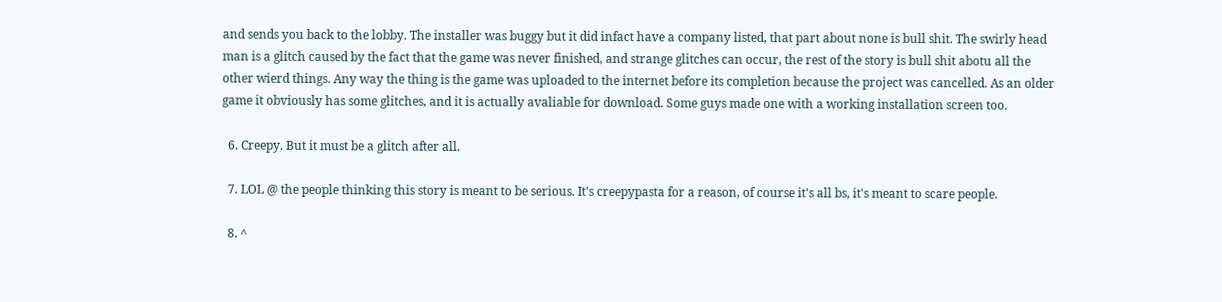and sends you back to the lobby. The installer was buggy but it did infact have a company listed, that part about none is bull shit. The swirly head man is a glitch caused by the fact that the game was never finished, and strange glitches can occur, the rest of the story is bull shit abotu all the other wierd things. Any way the thing is the game was uploaded to the internet before its completion because the project was cancelled. As an older game it obviously has some glitches, and it is actually avaliable for download. Some guys made one with a working installation screen too.

  6. Creepy. But it must be a glitch after all.

  7. LOL @ the people thinking this story is meant to be serious. It's creepypasta for a reason, of course it's all bs, it's meant to scare people.

  8. ^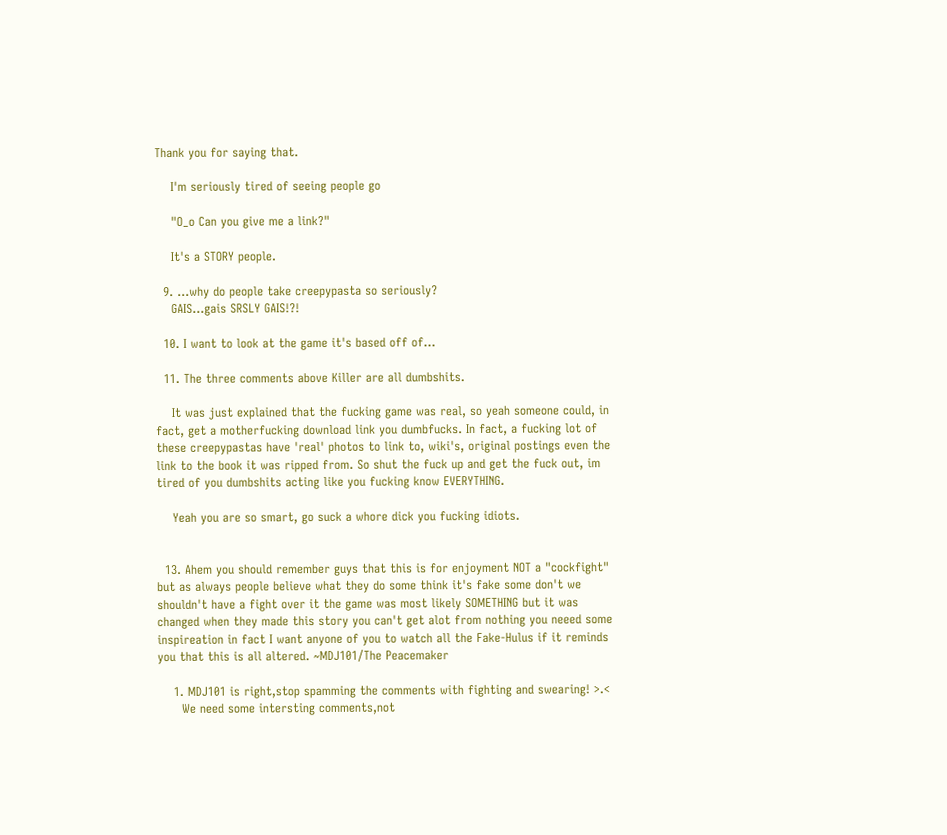Thank you for saying that.

    I'm seriously tired of seeing people go

    "O_o Can you give me a link?"

    It's a STORY people.

  9. ...why do people take creepypasta so seriously?
    GAIS...gais SRSLY GAIS!?!

  10. I want to look at the game it's based off of...

  11. The three comments above Killer are all dumbshits.

    It was just explained that the fucking game was real, so yeah someone could, in fact, get a motherfucking download link you dumbfucks. In fact, a fucking lot of these creepypastas have 'real' photos to link to, wiki's, original postings even the link to the book it was ripped from. So shut the fuck up and get the fuck out, im tired of you dumbshits acting like you fucking know EVERYTHING.

    Yeah you are so smart, go suck a whore dick you fucking idiots.


  13. Ahem you should remember guys that this is for enjoyment NOT a "cockfight" but as always people believe what they do some think it's fake some don't we shouldn't have a fight over it the game was most likely SOMETHING but it was changed when they made this story you can't get alot from nothing you neeed some inspireation in fact I want anyone of you to watch all the Fake-Hulus if it reminds you that this is all altered. ~MDJ101/The Peacemaker

    1. MDJ101 is right,stop spamming the comments with fighting and swearing! >.<
      We need some intersting comments,not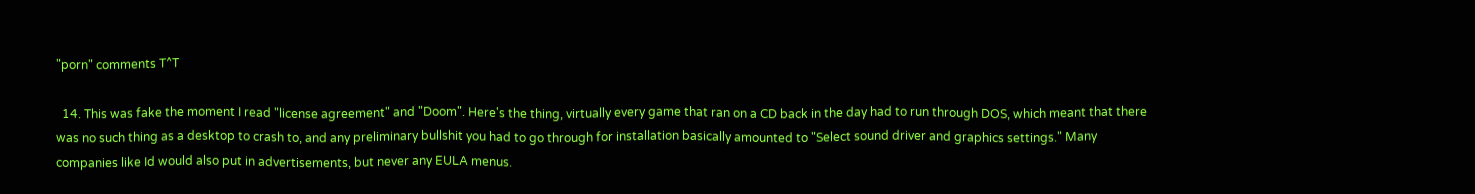"porn" comments T^T

  14. This was fake the moment I read "license agreement" and "Doom". Here's the thing, virtually every game that ran on a CD back in the day had to run through DOS, which meant that there was no such thing as a desktop to crash to, and any preliminary bullshit you had to go through for installation basically amounted to "Select sound driver and graphics settings." Many companies like Id would also put in advertisements, but never any EULA menus.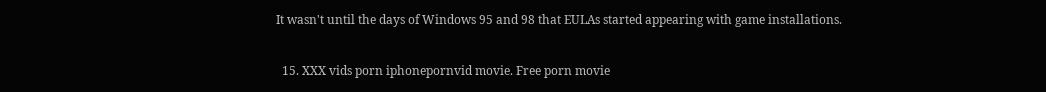It wasn't until the days of Windows 95 and 98 that EULAs started appearing with game installations.

  15. XXX vids porn iphonepornvid movie. Free porn movie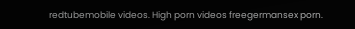redtubemobile videos. High porn videos freegermansex porn.